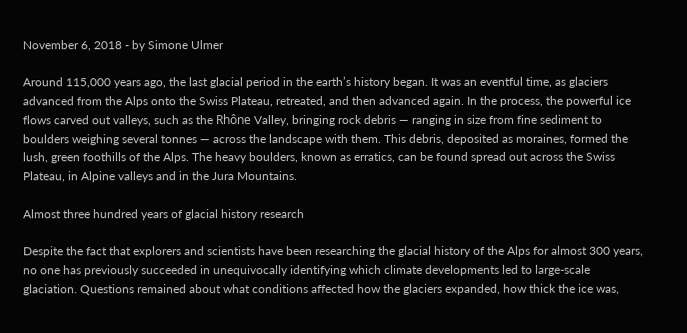November 6, 2018 - by Simone Ulmer

Around 115,000 years ago, the last glacial period in the earth’s history began. It was an eventful time, as glaciers advanced from the Alps onto the Swiss Plateau, retreated, and then advanced again. In the process, the powerful ice flows carved out valleys, such as the Rhône Valley, bringing rock debris — ranging in size from fine sediment to boulders weighing several tonnes — across the landscape with them. This debris, deposited as moraines, formed the lush, green foothills of the Alps. The heavy boulders, known as erratics, can be found spread out across the Swiss Plateau, in Alpine valleys and in the Jura Mountains.

Almost three hundred years of glacial history research

Despite the fact that explorers and scientists have been researching the glacial history of the Alps for almost 300 years, no one has previously succeeded in unequivocally identifying which climate developments led to large-scale glaciation. Questions remained about what conditions affected how the glaciers expanded, how thick the ice was,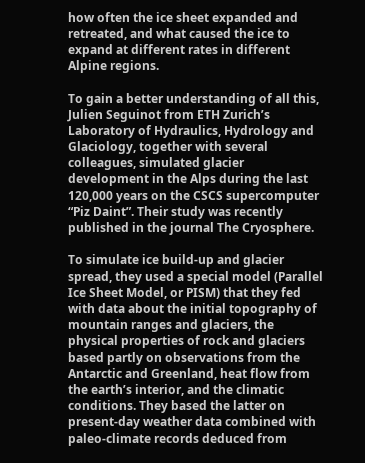how often the ice sheet expanded and retreated, and what caused the ice to expand at different rates in different Alpine regions.

To gain a better understanding of all this, Julien Seguinot from ETH Zurich’s Laboratory of Hydraulics, Hydrology and Glaciology, together with several colleagues, simulated glacier development in the Alps during the last 120,000 years on the CSCS supercomputer “Piz Daint”. Their study was recently published in the journal The Cryosphere.

To simulate ice build-up and glacier spread, they used a special model (Parallel Ice Sheet Model, or PISM) that they fed with data about the initial topography of mountain ranges and glaciers, the physical properties of rock and glaciers based partly on observations from the Antarctic and Greenland, heat flow from the earth’s interior, and the climatic conditions. They based the latter on present-day weather data combined with paleo-climate records deduced from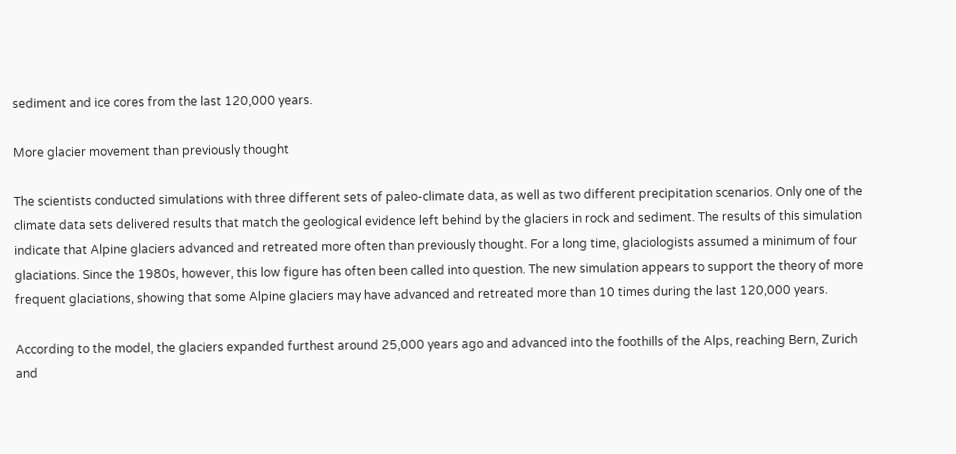sediment and ice cores from the last 120,000 years.

More glacier movement than previously thought

The scientists conducted simulations with three different sets of paleo-climate data, as well as two different precipitation scenarios. Only one of the climate data sets delivered results that match the geological evidence left behind by the glaciers in rock and sediment. The results of this simulation indicate that Alpine glaciers advanced and retreated more often than previously thought. For a long time, glaciologists assumed a minimum of four glaciations. Since the 1980s, however, this low figure has often been called into question. The new simulation appears to support the theory of more frequent glaciations, showing that some Alpine glaciers may have advanced and retreated more than 10 times during the last 120,000 years.

According to the model, the glaciers expanded furthest around 25,000 years ago and advanced into the foothills of the Alps, reaching Bern, Zurich and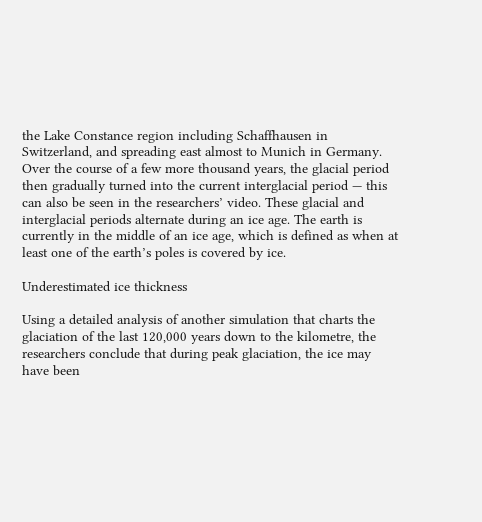the Lake Constance region including Schaffhausen in Switzerland, and spreading east almost to Munich in Germany. Over the course of a few more thousand years, the glacial period then gradually turned into the current interglacial period — this can also be seen in the researchers’ video. These glacial and interglacial periods alternate during an ice age. The earth is currently in the middle of an ice age, which is defined as when at least one of the earth’s poles is covered by ice.

Underestimated ice thickness

Using a detailed analysis of another simulation that charts the glaciation of the last 120,000 years down to the kilometre, the researchers conclude that during peak glaciation, the ice may have been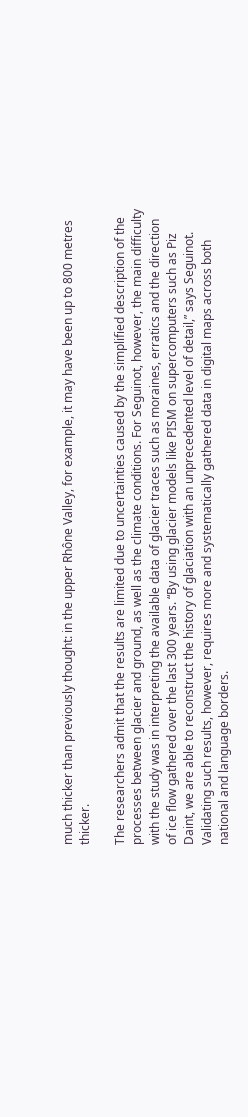much thicker than previously thought: in the upper Rhône Valley, for example, it may have been up to 800 metres thicker.

The researchers admit that the results are limited due to uncertainties caused by the simplified description of the processes between glacier and ground, as well as the climate conditions. For Seguinot, however, the main difficulty with the study was in interpreting the available data of glacier traces such as moraines, erratics and the direction of ice flow gathered over the last 300 years. “By using glacier models like PISM on supercomputers such as Piz Daint, we are able to reconstruct the history of glaciation with an unprecedented level of detail,” says Seguinot. Validating such results, however, requires more and systematically gathered data in digital maps across both national and language borders.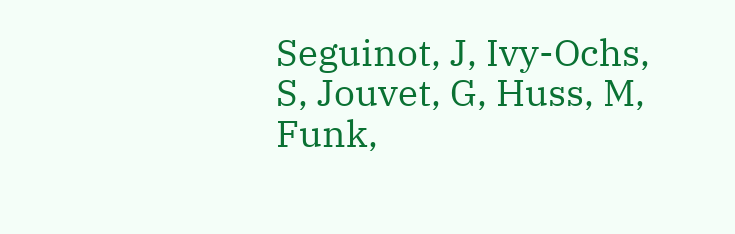Seguinot, J, Ivy-Ochs, S, Jouvet, G, Huss, M, Funk,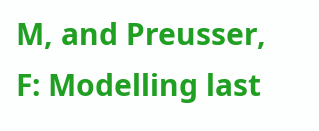M, and Preusser, F: Modelling last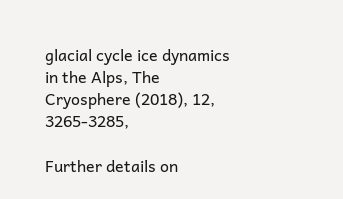glacial cycle ice dynamics in the Alps, The Cryosphere (2018), 12, 3265-3285,

Further details on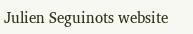Julien Seguinots website